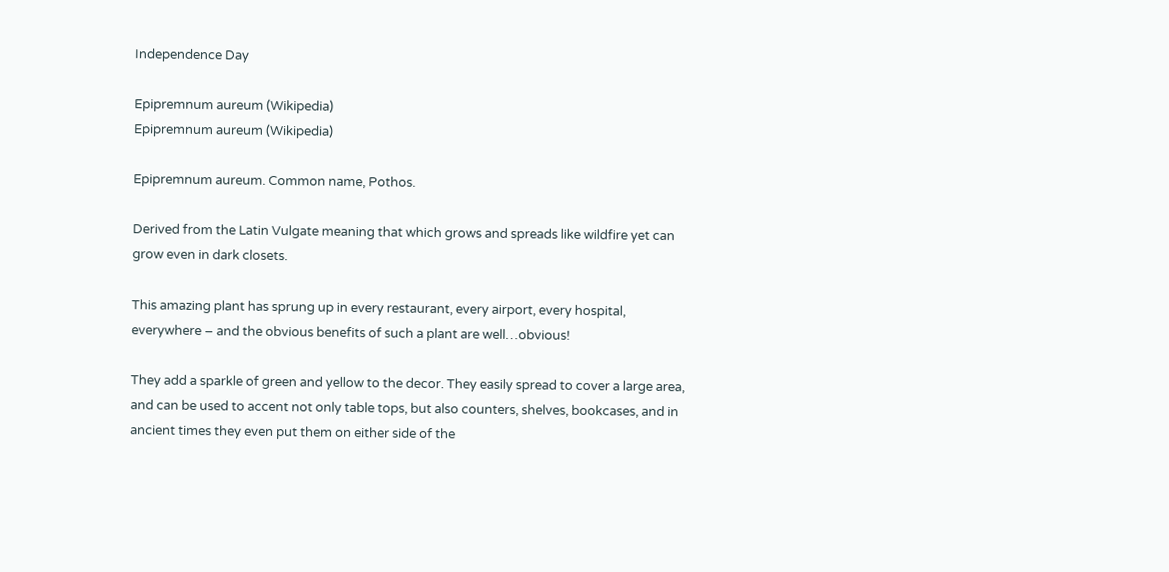Independence Day

Epipremnum aureum (Wikipedia)
Epipremnum aureum (Wikipedia)

Epipremnum aureum. Common name, Pothos.

Derived from the Latin Vulgate meaning that which grows and spreads like wildfire yet can grow even in dark closets.

This amazing plant has sprung up in every restaurant, every airport, every hospital, everywhere – and the obvious benefits of such a plant are well…obvious!

They add a sparkle of green and yellow to the decor. They easily spread to cover a large area, and can be used to accent not only table tops, but also counters, shelves, bookcases, and in ancient times they even put them on either side of the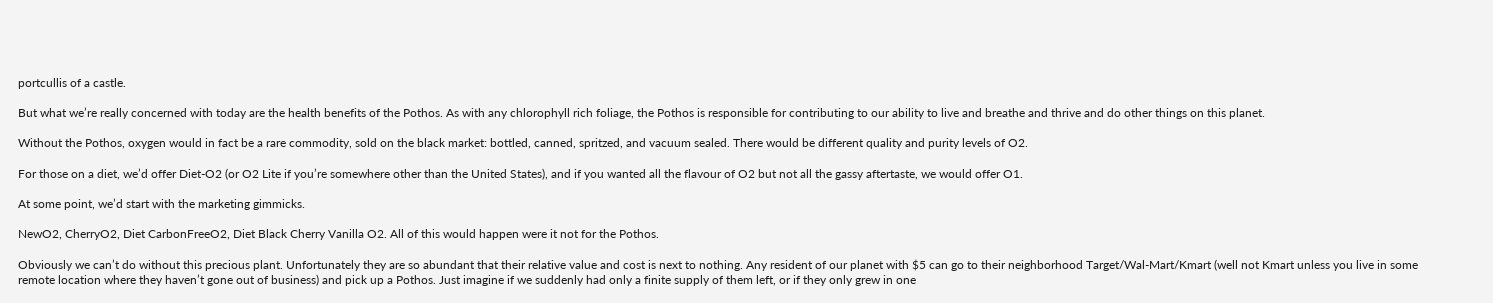portcullis of a castle.

But what we’re really concerned with today are the health benefits of the Pothos. As with any chlorophyll rich foliage, the Pothos is responsible for contributing to our ability to live and breathe and thrive and do other things on this planet.

Without the Pothos, oxygen would in fact be a rare commodity, sold on the black market: bottled, canned, spritzed, and vacuum sealed. There would be different quality and purity levels of O2.

For those on a diet, we’d offer Diet-O2 (or O2 Lite if you’re somewhere other than the United States), and if you wanted all the flavour of O2 but not all the gassy aftertaste, we would offer O1.

At some point, we’d start with the marketing gimmicks.

NewO2, CherryO2, Diet CarbonFreeO2, Diet Black Cherry Vanilla O2. All of this would happen were it not for the Pothos.

Obviously we can’t do without this precious plant. Unfortunately they are so abundant that their relative value and cost is next to nothing. Any resident of our planet with $5 can go to their neighborhood Target/Wal-Mart/Kmart (well not Kmart unless you live in some remote location where they haven’t gone out of business) and pick up a Pothos. Just imagine if we suddenly had only a finite supply of them left, or if they only grew in one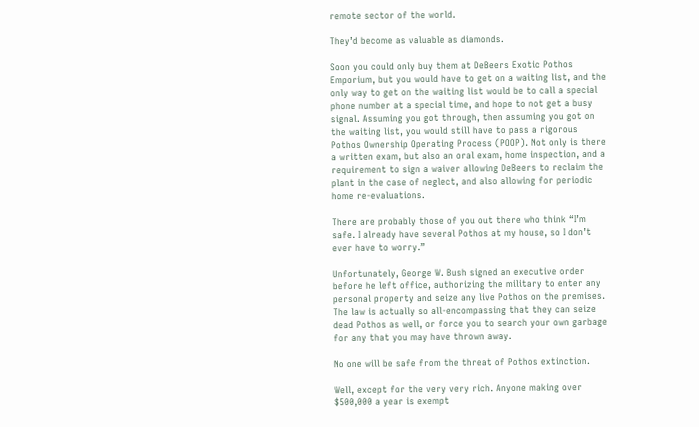remote sector of the world.

They’d become as valuable as diamonds.

Soon you could only buy them at DeBeers Exotic Pothos Emporium, but you would have to get on a waiting list, and the only way to get on the waiting list would be to call a special phone number at a special time, and hope to not get a busy signal. Assuming you got through, then assuming you got on the waiting list, you would still have to pass a rigorous Pothos Ownership Operating Process (POOP). Not only is there a written exam, but also an oral exam, home inspection, and a requirement to sign a waiver allowing DeBeers to reclaim the plant in the case of neglect, and also allowing for periodic home re-evaluations.

There are probably those of you out there who think “I’m safe. I already have several Pothos at my house, so I don’t ever have to worry.”

Unfortunately, George W. Bush signed an executive order before he left office, authorizing the military to enter any personal property and seize any live Pothos on the premises. The law is actually so all-encompassing that they can seize dead Pothos as well, or force you to search your own garbage for any that you may have thrown away.

No one will be safe from the threat of Pothos extinction.

Well, except for the very very rich. Anyone making over $500,000 a year is exempt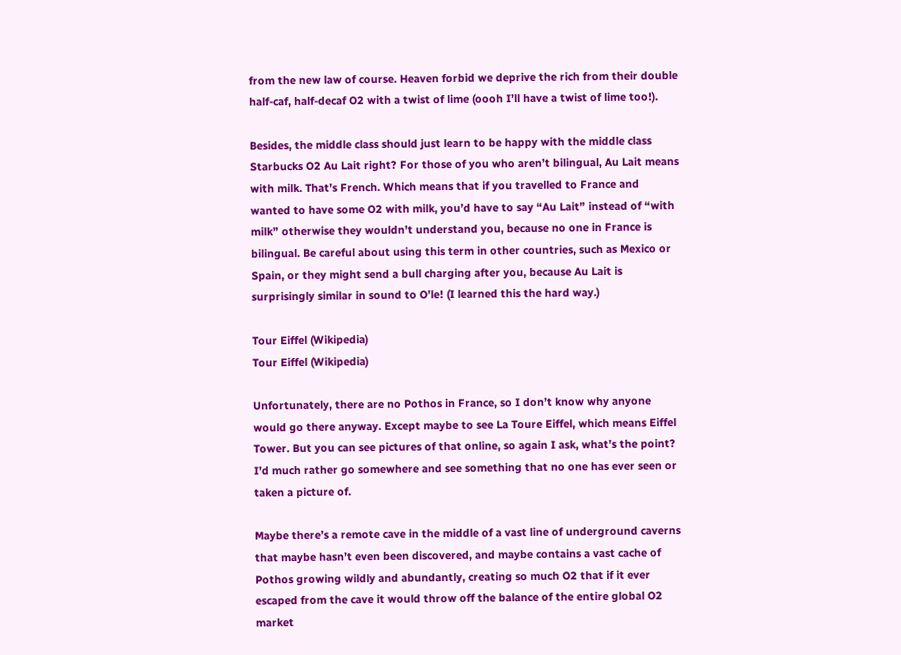from the new law of course. Heaven forbid we deprive the rich from their double half-caf, half-decaf O2 with a twist of lime (oooh I’ll have a twist of lime too!).

Besides, the middle class should just learn to be happy with the middle class Starbucks O2 Au Lait right? For those of you who aren’t bilingual, Au Lait means with milk. That’s French. Which means that if you travelled to France and wanted to have some O2 with milk, you’d have to say “Au Lait” instead of “with milk” otherwise they wouldn’t understand you, because no one in France is bilingual. Be careful about using this term in other countries, such as Mexico or Spain, or they might send a bull charging after you, because Au Lait is surprisingly similar in sound to O’le! (I learned this the hard way.)

Tour Eiffel (Wikipedia)
Tour Eiffel (Wikipedia)

Unfortunately, there are no Pothos in France, so I don’t know why anyone would go there anyway. Except maybe to see La Toure Eiffel, which means Eiffel Tower. But you can see pictures of that online, so again I ask, what’s the point? I’d much rather go somewhere and see something that no one has ever seen or taken a picture of.

Maybe there’s a remote cave in the middle of a vast line of underground caverns that maybe hasn’t even been discovered, and maybe contains a vast cache of Pothos growing wildly and abundantly, creating so much O2 that if it ever escaped from the cave it would throw off the balance of the entire global O2 market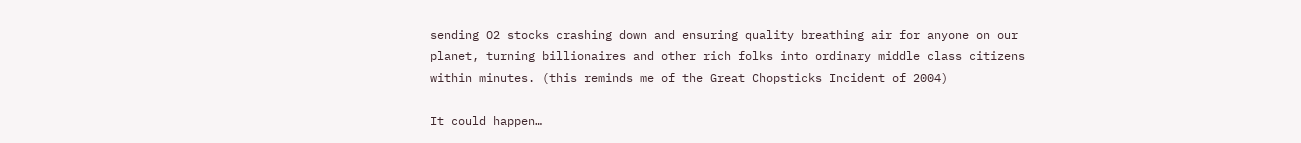sending O2 stocks crashing down and ensuring quality breathing air for anyone on our planet, turning billionaires and other rich folks into ordinary middle class citizens within minutes. (this reminds me of the Great Chopsticks Incident of 2004)

It could happen…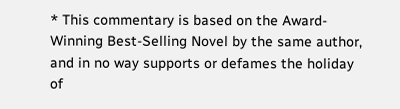* This commentary is based on the Award-Winning Best-Selling Novel by the same author, and in no way supports or defames the holiday of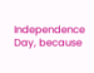Independence Day, because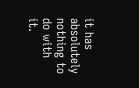it has absolutely nothing to do with it.